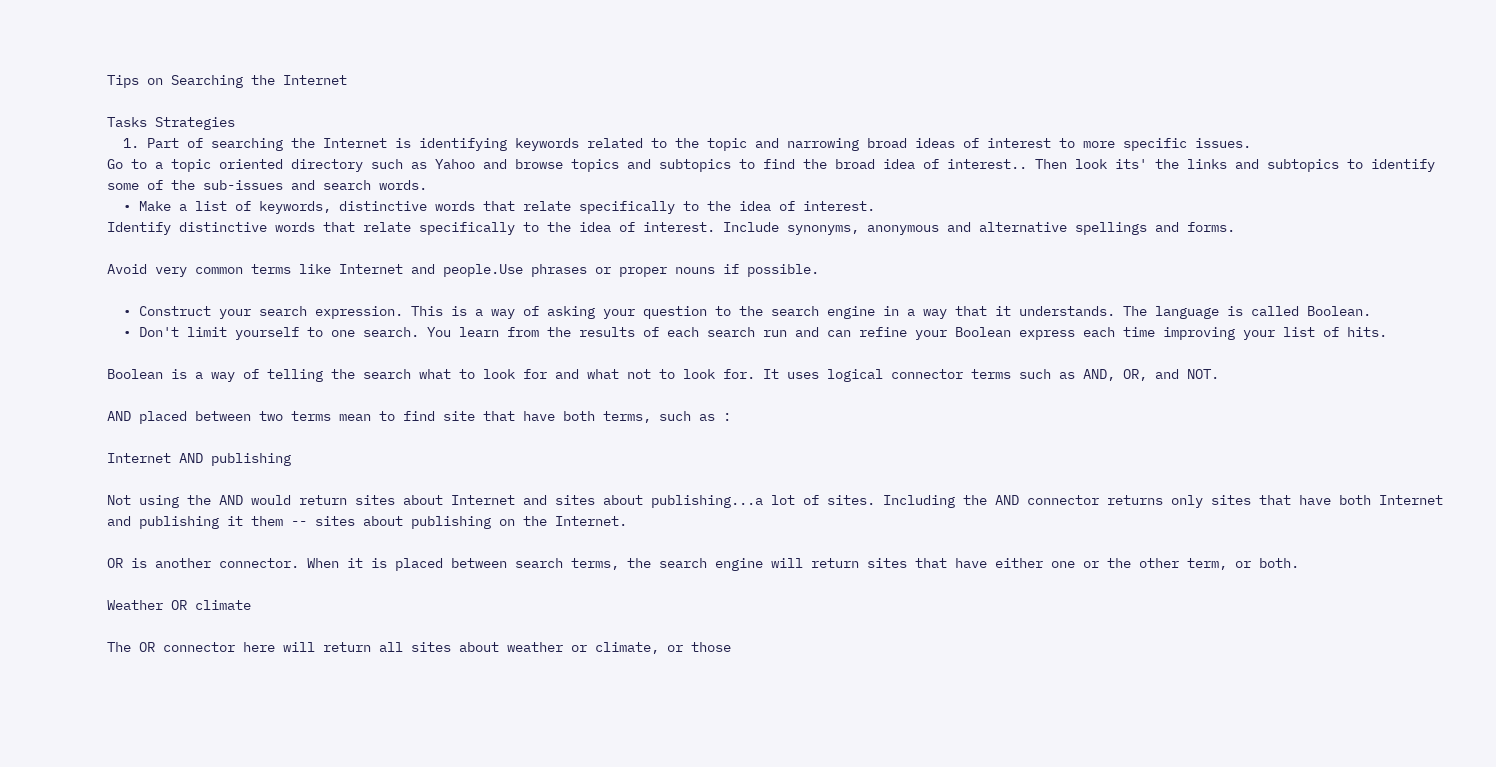Tips on Searching the Internet

Tasks Strategies
  1. Part of searching the Internet is identifying keywords related to the topic and narrowing broad ideas of interest to more specific issues.
Go to a topic oriented directory such as Yahoo and browse topics and subtopics to find the broad idea of interest.. Then look its' the links and subtopics to identify some of the sub-issues and search words.
  • Make a list of keywords, distinctive words that relate specifically to the idea of interest.
Identify distinctive words that relate specifically to the idea of interest. Include synonyms, anonymous and alternative spellings and forms.

Avoid very common terms like Internet and people.Use phrases or proper nouns if possible.

  • Construct your search expression. This is a way of asking your question to the search engine in a way that it understands. The language is called Boolean.
  • Don't limit yourself to one search. You learn from the results of each search run and can refine your Boolean express each time improving your list of hits.

Boolean is a way of telling the search what to look for and what not to look for. It uses logical connector terms such as AND, OR, and NOT.

AND placed between two terms mean to find site that have both terms, such as :

Internet AND publishing

Not using the AND would return sites about Internet and sites about publishing...a lot of sites. Including the AND connector returns only sites that have both Internet and publishing it them -- sites about publishing on the Internet.

OR is another connector. When it is placed between search terms, the search engine will return sites that have either one or the other term, or both.

Weather OR climate

The OR connector here will return all sites about weather or climate, or those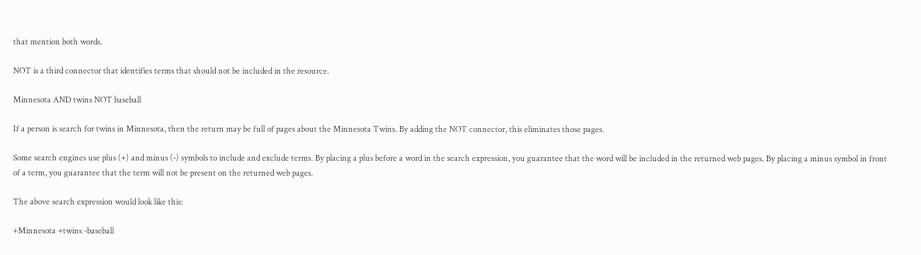that mention both words.

NOT is a third connector that identifies terms that should not be included in the resource.

Minnesota AND twins NOT baseball

If a person is search for twins in Minnesota, then the return may be full of pages about the Minnesota Twins. By adding the NOT connector, this eliminates those pages.

Some search engines use plus (+) and minus (-) symbols to include and exclude terms. By placing a plus before a word in the search expression, you guarantee that the word will be included in the returned web pages. By placing a minus symbol in front of a term, you guarantee that the term will not be present on the returned web pages.

The above search expression would look like this:

+Minnesota +twins -baseball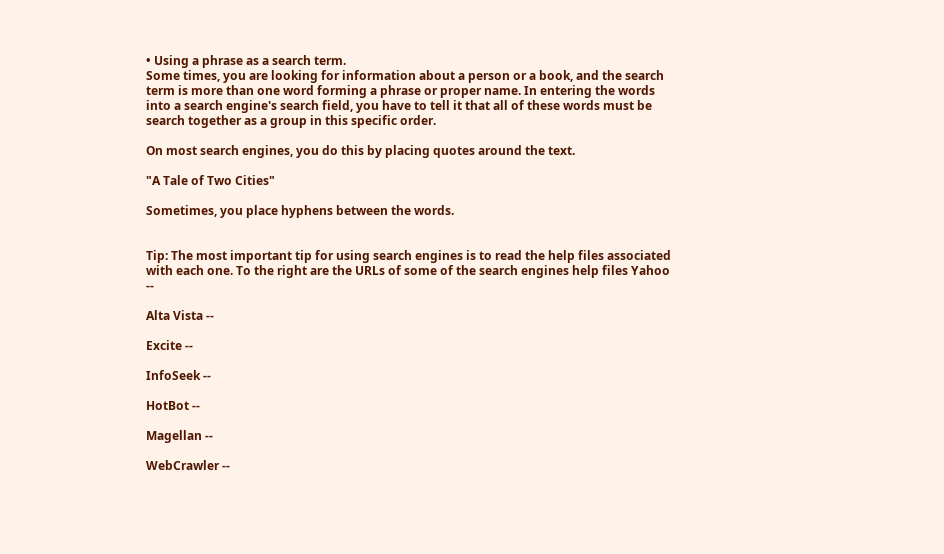• Using a phrase as a search term.
Some times, you are looking for information about a person or a book, and the search term is more than one word forming a phrase or proper name. In entering the words into a search engine's search field, you have to tell it that all of these words must be search together as a group in this specific order.

On most search engines, you do this by placing quotes around the text.

"A Tale of Two Cities"

Sometimes, you place hyphens between the words.


Tip: The most important tip for using search engines is to read the help files associated with each one. To the right are the URLs of some of the search engines help files Yahoo --

Alta Vista --

Excite --

InfoSeek --

HotBot --

Magellan --

WebCrawler --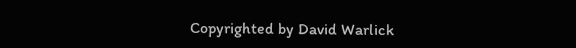Copyrighted by David Warlick